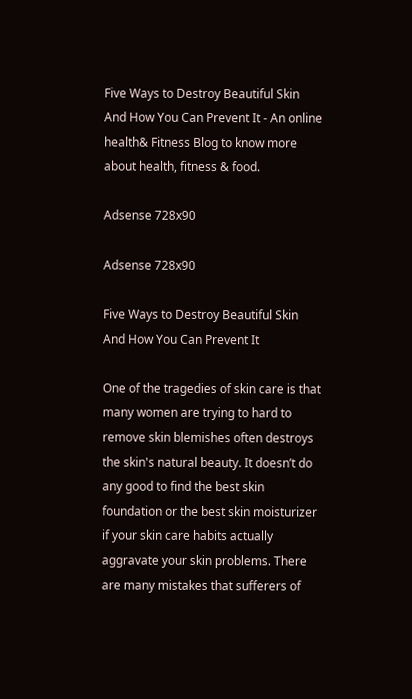Five Ways to Destroy Beautiful Skin And How You Can Prevent It - An online health& Fitness Blog to know more about health, fitness & food.

Adsense 728x90

Adsense 728x90

Five Ways to Destroy Beautiful Skin And How You Can Prevent It

One of the tragedies of skin care is that many women are trying to hard to remove skin blemishes often destroys the skin's natural beauty. It doesn’t do any good to find the best skin foundation or the best skin moisturizer if your skin care habits actually aggravate your skin problems. There are many mistakes that sufferers of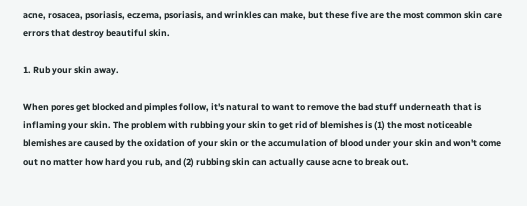acne, rosacea, psoriasis, eczema, psoriasis, and wrinkles can make, but these five are the most common skin care errors that destroy beautiful skin.

1. Rub your skin away.

When pores get blocked and pimples follow, it's natural to want to remove the bad stuff underneath that is inflaming your skin. The problem with rubbing your skin to get rid of blemishes is (1) the most noticeable blemishes are caused by the oxidation of your skin or the accumulation of blood under your skin and won't come out no matter how hard you rub, and (2) rubbing skin can actually cause acne to break out.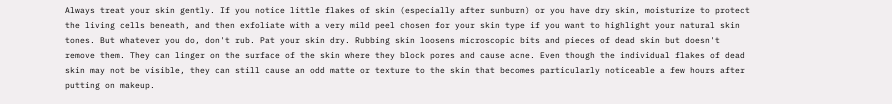Always treat your skin gently. If you notice little flakes of skin (especially after sunburn) or you have dry skin, moisturize to protect the living cells beneath, and then exfoliate with a very mild peel chosen for your skin type if you want to highlight your natural skin tones. But whatever you do, don't rub. Pat your skin dry. Rubbing skin loosens microscopic bits and pieces of dead skin but doesn't remove them. They can linger on the surface of the skin where they block pores and cause acne. Even though the individual flakes of dead skin may not be visible, they can still cause an odd matte or texture to the skin that becomes particularly noticeable a few hours after putting on makeup.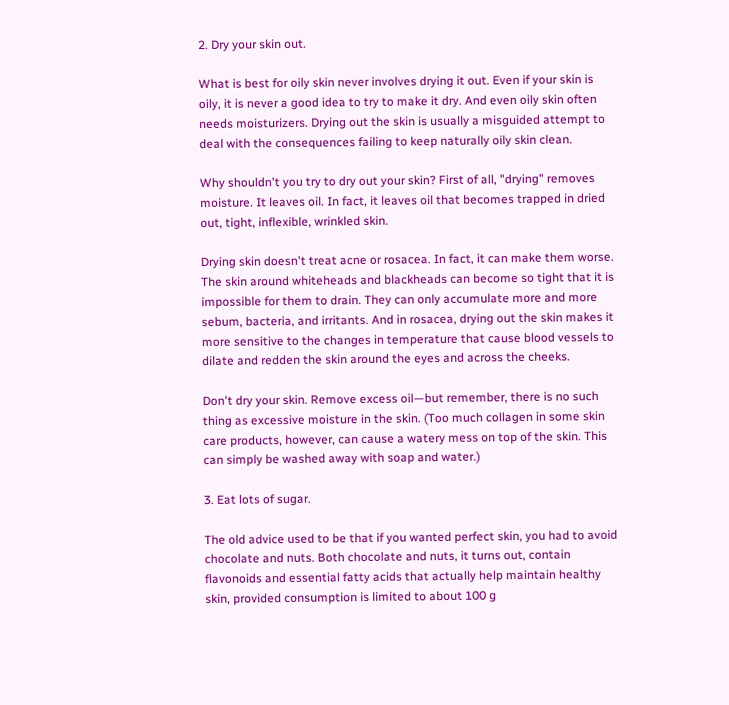2. Dry your skin out.

What is best for oily skin never involves drying it out. Even if your skin is oily, it is never a good idea to try to make it dry. And even oily skin often needs moisturizers. Drying out the skin is usually a misguided attempt to deal with the consequences failing to keep naturally oily skin clean.

Why shouldn't you try to dry out your skin? First of all, "drying" removes moisture. It leaves oil. In fact, it leaves oil that becomes trapped in dried out, tight, inflexible, wrinkled skin.

Drying skin doesn't treat acne or rosacea. In fact, it can make them worse. The skin around whiteheads and blackheads can become so tight that it is impossible for them to drain. They can only accumulate more and more sebum, bacteria, and irritants. And in rosacea, drying out the skin makes it more sensitive to the changes in temperature that cause blood vessels to dilate and redden the skin around the eyes and across the cheeks.

Don't dry your skin. Remove excess oil—but remember, there is no such thing as excessive moisture in the skin. (Too much collagen in some skin care products, however, can cause a watery mess on top of the skin. This can simply be washed away with soap and water.)

3. Eat lots of sugar.

The old advice used to be that if you wanted perfect skin, you had to avoid chocolate and nuts. Both chocolate and nuts, it turns out, contain flavonoids and essential fatty acids that actually help maintain healthy skin, provided consumption is limited to about 100 g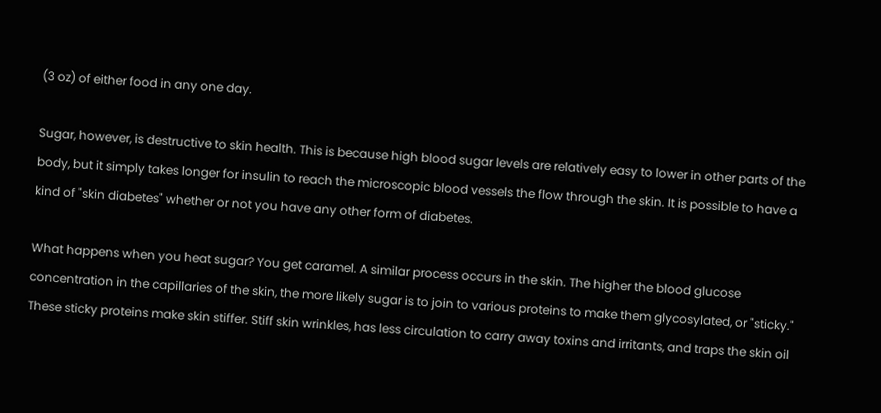(3 oz) of either food in any one day.

Sugar, however, is destructive to skin health. This is because high blood sugar levels are relatively easy to lower in other parts of the body, but it simply takes longer for insulin to reach the microscopic blood vessels the flow through the skin. It is possible to have a kind of "skin diabetes" whether or not you have any other form of diabetes.

What happens when you heat sugar? You get caramel. A similar process occurs in the skin. The higher the blood glucose concentration in the capillaries of the skin, the more likely sugar is to join to various proteins to make them glycosylated, or "sticky." These sticky proteins make skin stiffer. Stiff skin wrinkles, has less circulation to carry away toxins and irritants, and traps the skin oil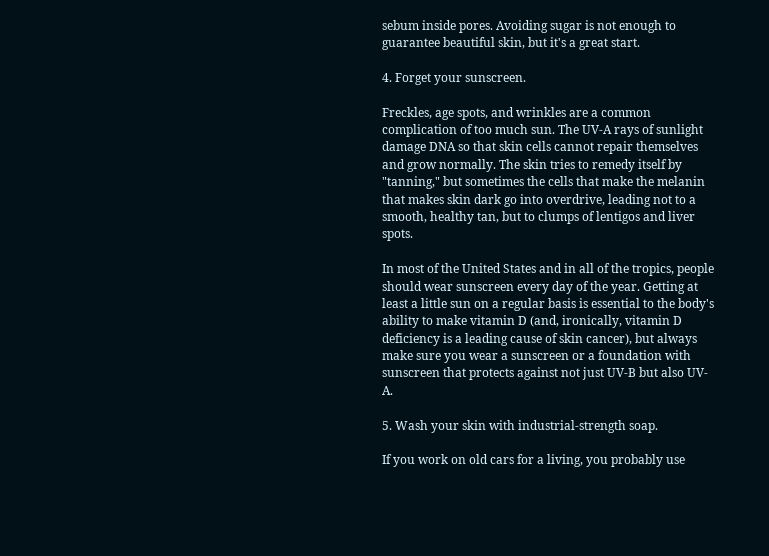sebum inside pores. Avoiding sugar is not enough to guarantee beautiful skin, but it's a great start.

4. Forget your sunscreen.

Freckles, age spots, and wrinkles are a common complication of too much sun. The UV-A rays of sunlight damage DNA so that skin cells cannot repair themselves and grow normally. The skin tries to remedy itself by "tanning," but sometimes the cells that make the melanin that makes skin dark go into overdrive, leading not to a smooth, healthy tan, but to clumps of lentigos and liver spots.

In most of the United States and in all of the tropics, people should wear sunscreen every day of the year. Getting at least a little sun on a regular basis is essential to the body's ability to make vitamin D (and, ironically, vitamin D deficiency is a leading cause of skin cancer), but always make sure you wear a sunscreen or a foundation with sunscreen that protects against not just UV-B but also UV-A.

5. Wash your skin with industrial-strength soap.

If you work on old cars for a living, you probably use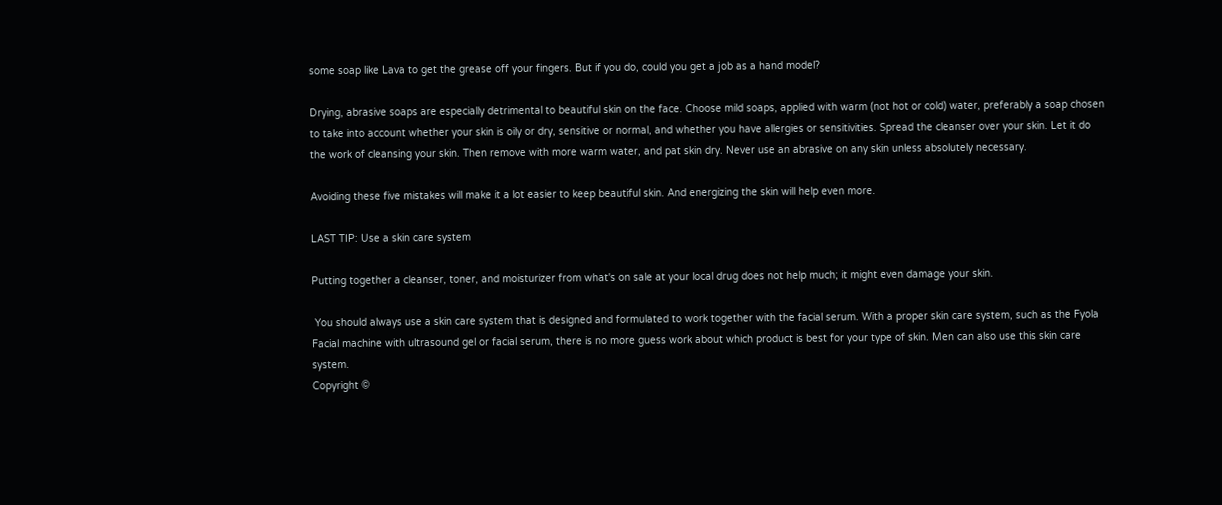some soap like Lava to get the grease off your fingers. But if you do, could you get a job as a hand model?

Drying, abrasive soaps are especially detrimental to beautiful skin on the face. Choose mild soaps, applied with warm (not hot or cold) water, preferably a soap chosen to take into account whether your skin is oily or dry, sensitive or normal, and whether you have allergies or sensitivities. Spread the cleanser over your skin. Let it do the work of cleansing your skin. Then remove with more warm water, and pat skin dry. Never use an abrasive on any skin unless absolutely necessary.

Avoiding these five mistakes will make it a lot easier to keep beautiful skin. And energizing the skin will help even more.

LAST TIP: Use a skin care system

Putting together a cleanser, toner, and moisturizer from what's on sale at your local drug does not help much; it might even damage your skin.

 You should always use a skin care system that is designed and formulated to work together with the facial serum. With a proper skin care system, such as the Fyola Facial machine with ultrasound gel or facial serum, there is no more guess work about which product is best for your type of skin. Men can also use this skin care system.
Copyright ©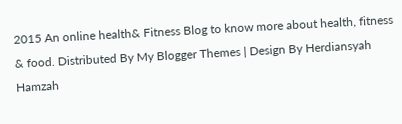2015 An online health& Fitness Blog to know more about health, fitness & food. Distributed By My Blogger Themes | Design By Herdiansyah Hamzah